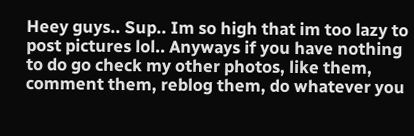Heey guys.. Sup.. Im so high that im too lazy to post pictures lol.. Anyways if you have nothing to do go check my other photos, like them, comment them, reblog them, do whatever you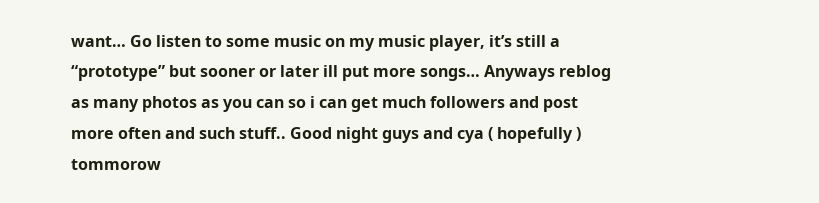want… Go listen to some music on my music player, it’s still a “prototype” but sooner or later ill put more songs… Anyways reblog as many photos as you can so i can get much followers and post more often and such stuff.. Good night guys and cya ( hopefully ) tommorow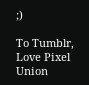;)

To Tumblr, Love Pixel Union